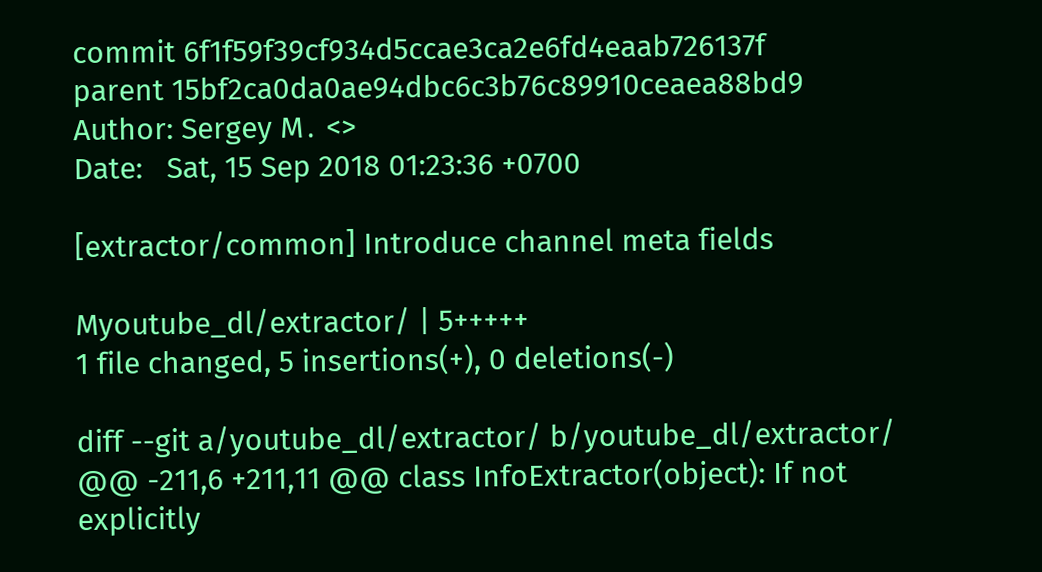commit 6f1f59f39cf934d5ccae3ca2e6fd4eaab726137f
parent 15bf2ca0da0ae94dbc6c3b76c89910ceaea88bd9
Author: Sergey M․ <>
Date:   Sat, 15 Sep 2018 01:23:36 +0700

[extractor/common] Introduce channel meta fields

Myoutube_dl/extractor/ | 5+++++
1 file changed, 5 insertions(+), 0 deletions(-)

diff --git a/youtube_dl/extractor/ b/youtube_dl/extractor/ @@ -211,6 +211,11 @@ class InfoExtractor(object): If not explicitly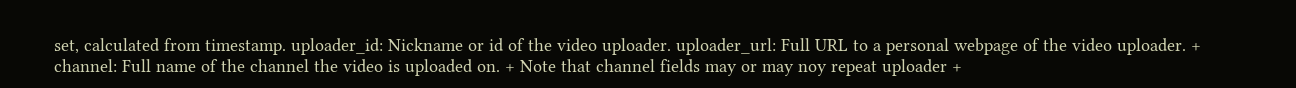set, calculated from timestamp. uploader_id: Nickname or id of the video uploader. uploader_url: Full URL to a personal webpage of the video uploader. + channel: Full name of the channel the video is uploaded on. + Note that channel fields may or may noy repeat uploader +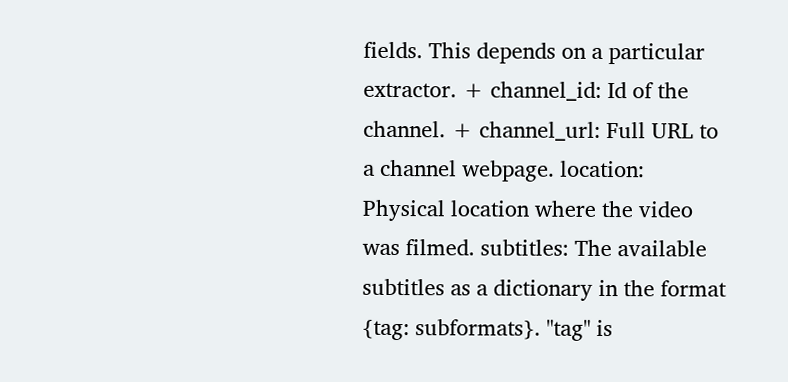fields. This depends on a particular extractor. + channel_id: Id of the channel. + channel_url: Full URL to a channel webpage. location: Physical location where the video was filmed. subtitles: The available subtitles as a dictionary in the format {tag: subformats}. "tag" is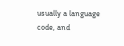usually a language code, and